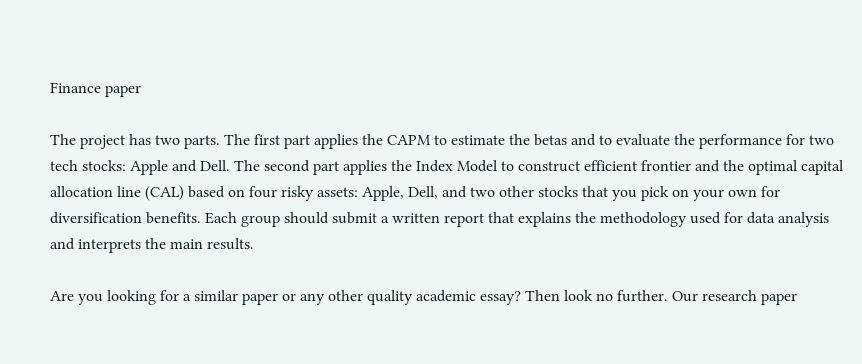Finance paper

The project has two parts. The first part applies the CAPM to estimate the betas and to evaluate the performance for two tech stocks: Apple and Dell. The second part applies the Index Model to construct efficient frontier and the optimal capital allocation line (CAL) based on four risky assets: Apple, Dell, and two other stocks that you pick on your own for diversification benefits. Each group should submit a written report that explains the methodology used for data analysis and interprets the main results.

Are you looking for a similar paper or any other quality academic essay? Then look no further. Our research paper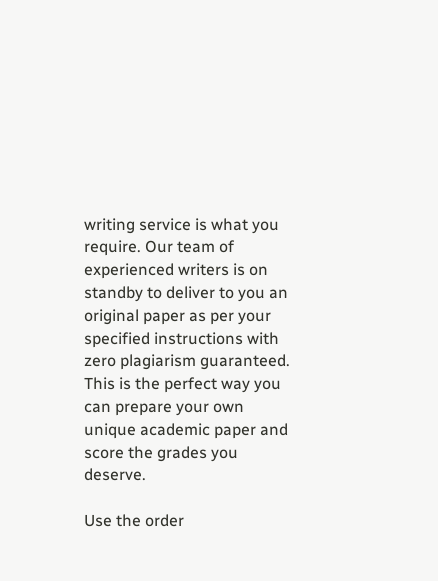writing service is what you require. Our team of experienced writers is on standby to deliver to you an original paper as per your specified instructions with zero plagiarism guaranteed. This is the perfect way you can prepare your own unique academic paper and score the grades you deserve.

Use the order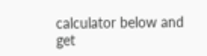calculator below and get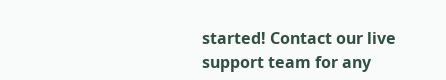started! Contact our live support team for any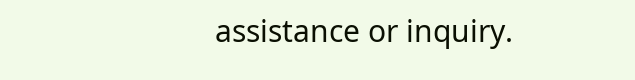assistance or inquiry.